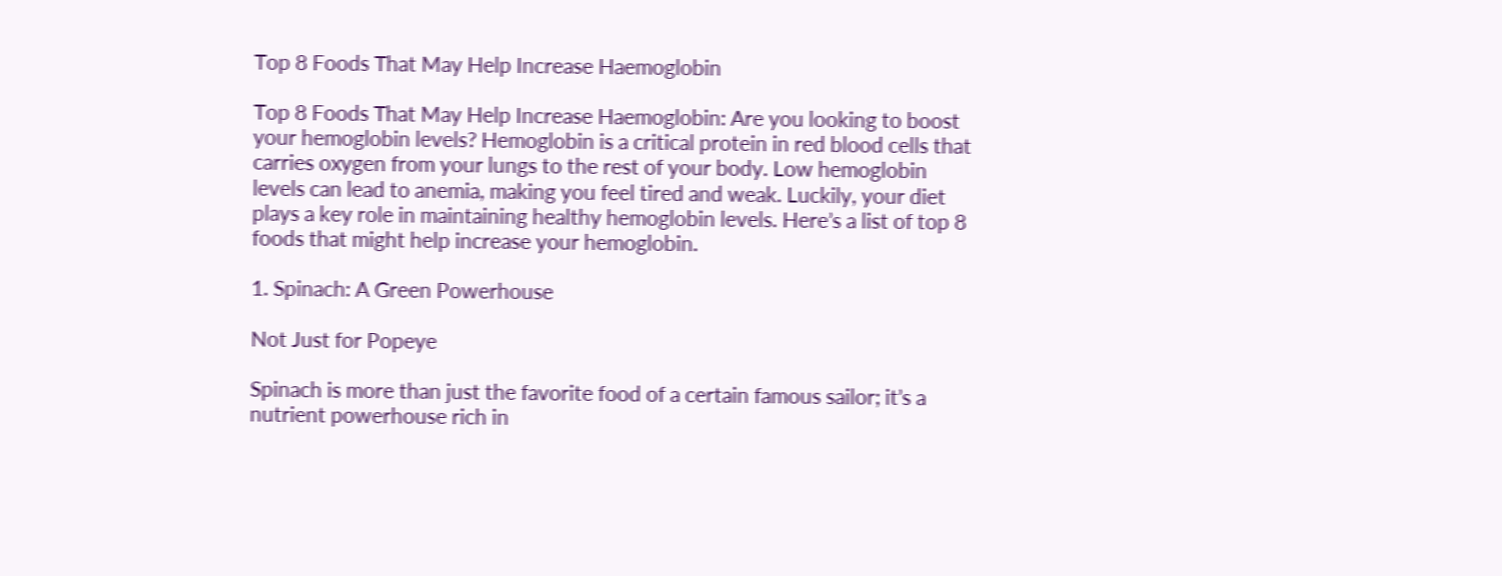Top 8 Foods That May Help Increase Haemoglobin

Top 8 Foods That May Help Increase Haemoglobin: Are you looking to boost your hemoglobin levels? Hemoglobin is a critical protein in red blood cells that carries oxygen from your lungs to the rest of your body. Low hemoglobin levels can lead to anemia, making you feel tired and weak. Luckily, your diet plays a key role in maintaining healthy hemoglobin levels. Here’s a list of top 8 foods that might help increase your hemoglobin.

1. Spinach: A Green Powerhouse

Not Just for Popeye

Spinach is more than just the favorite food of a certain famous sailor; it’s a nutrient powerhouse rich in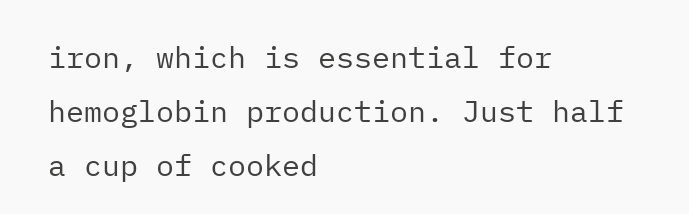iron, which is essential for hemoglobin production. Just half a cup of cooked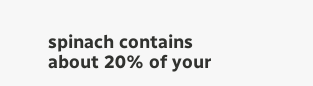spinach contains about 20% of your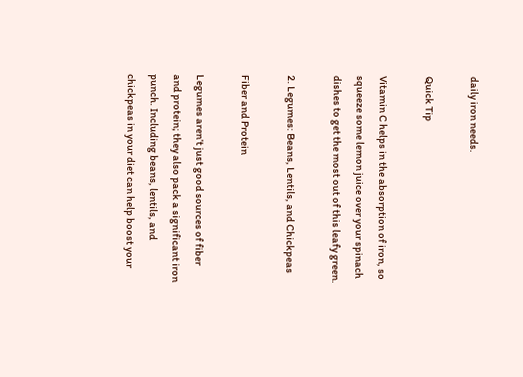daily iron needs.

Quick Tip

Vitamin C helps in the absorption of iron, so squeeze some lemon juice over your spinach dishes to get the most out of this leafy green.

2. Legumes: Beans, Lentils, and Chickpeas

Fiber and Protein

Legumes aren’t just good sources of fiber and protein; they also pack a significant iron punch. Including beans, lentils, and chickpeas in your diet can help boost your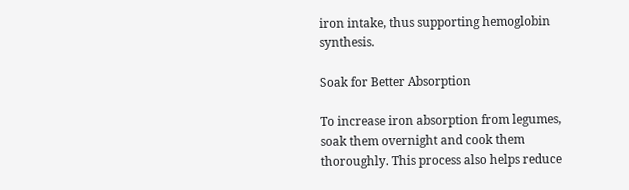iron intake, thus supporting hemoglobin synthesis.

Soak for Better Absorption

To increase iron absorption from legumes, soak them overnight and cook them thoroughly. This process also helps reduce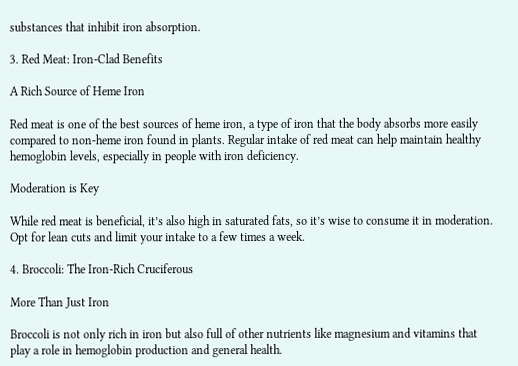substances that inhibit iron absorption.

3. Red Meat: Iron-Clad Benefits

A Rich Source of Heme Iron

Red meat is one of the best sources of heme iron, a type of iron that the body absorbs more easily compared to non-heme iron found in plants. Regular intake of red meat can help maintain healthy hemoglobin levels, especially in people with iron deficiency.

Moderation is Key

While red meat is beneficial, it’s also high in saturated fats, so it’s wise to consume it in moderation. Opt for lean cuts and limit your intake to a few times a week.

4. Broccoli: The Iron-Rich Cruciferous

More Than Just Iron

Broccoli is not only rich in iron but also full of other nutrients like magnesium and vitamins that play a role in hemoglobin production and general health.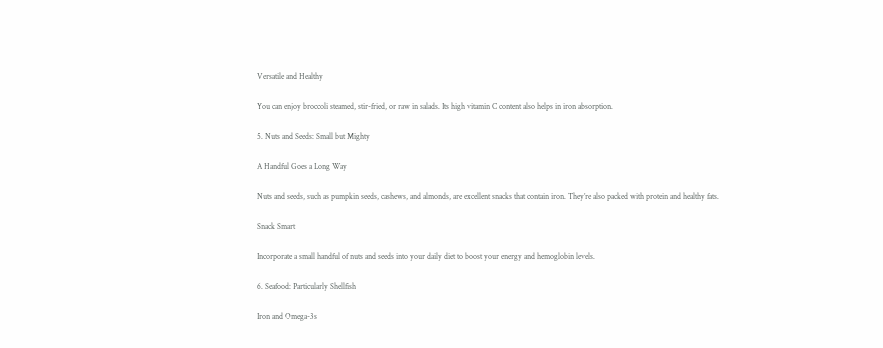Versatile and Healthy

You can enjoy broccoli steamed, stir-fried, or raw in salads. Its high vitamin C content also helps in iron absorption.

5. Nuts and Seeds: Small but Mighty

A Handful Goes a Long Way

Nuts and seeds, such as pumpkin seeds, cashews, and almonds, are excellent snacks that contain iron. They’re also packed with protein and healthy fats.

Snack Smart

Incorporate a small handful of nuts and seeds into your daily diet to boost your energy and hemoglobin levels.

6. Seafood: Particularly Shellfish

Iron and Omega-3s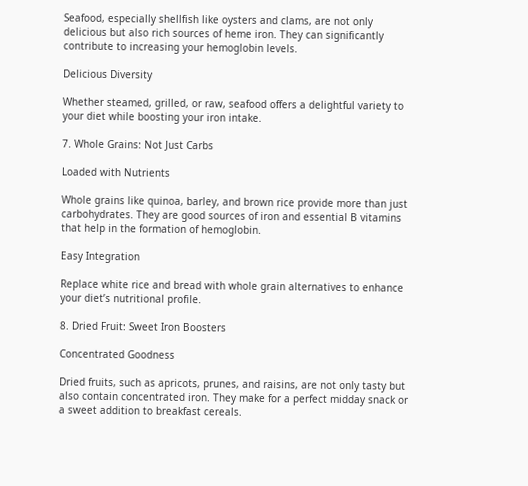Seafood, especially shellfish like oysters and clams, are not only delicious but also rich sources of heme iron. They can significantly contribute to increasing your hemoglobin levels.

Delicious Diversity

Whether steamed, grilled, or raw, seafood offers a delightful variety to your diet while boosting your iron intake.

7. Whole Grains: Not Just Carbs

Loaded with Nutrients

Whole grains like quinoa, barley, and brown rice provide more than just carbohydrates. They are good sources of iron and essential B vitamins that help in the formation of hemoglobin.

Easy Integration

Replace white rice and bread with whole grain alternatives to enhance your diet’s nutritional profile.

8. Dried Fruit: Sweet Iron Boosters

Concentrated Goodness

Dried fruits, such as apricots, prunes, and raisins, are not only tasty but also contain concentrated iron. They make for a perfect midday snack or a sweet addition to breakfast cereals.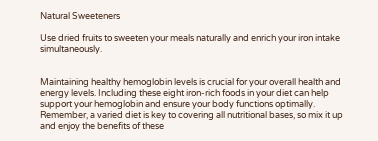Natural Sweeteners

Use dried fruits to sweeten your meals naturally and enrich your iron intake simultaneously.


Maintaining healthy hemoglobin levels is crucial for your overall health and energy levels. Including these eight iron-rich foods in your diet can help support your hemoglobin and ensure your body functions optimally. Remember, a varied diet is key to covering all nutritional bases, so mix it up and enjoy the benefits of these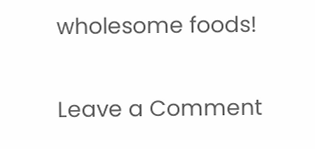wholesome foods!

Leave a Comment